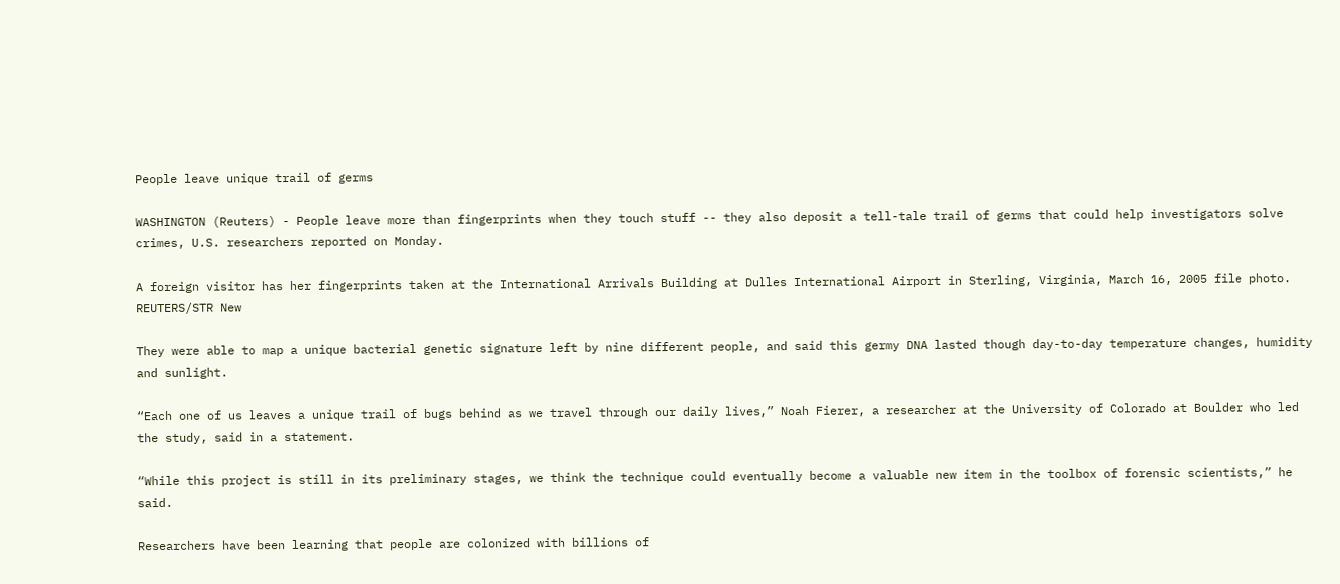People leave unique trail of germs

WASHINGTON (Reuters) - People leave more than fingerprints when they touch stuff -- they also deposit a tell-tale trail of germs that could help investigators solve crimes, U.S. researchers reported on Monday.

A foreign visitor has her fingerprints taken at the International Arrivals Building at Dulles International Airport in Sterling, Virginia, March 16, 2005 file photo. REUTERS/STR New

They were able to map a unique bacterial genetic signature left by nine different people, and said this germy DNA lasted though day-to-day temperature changes, humidity and sunlight.

“Each one of us leaves a unique trail of bugs behind as we travel through our daily lives,” Noah Fierer, a researcher at the University of Colorado at Boulder who led the study, said in a statement.

“While this project is still in its preliminary stages, we think the technique could eventually become a valuable new item in the toolbox of forensic scientists,” he said.

Researchers have been learning that people are colonized with billions of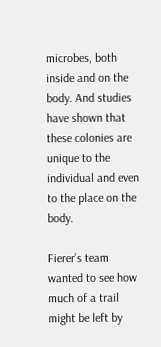microbes, both inside and on the body. And studies have shown that these colonies are unique to the individual and even to the place on the body.

Fierer’s team wanted to see how much of a trail might be left by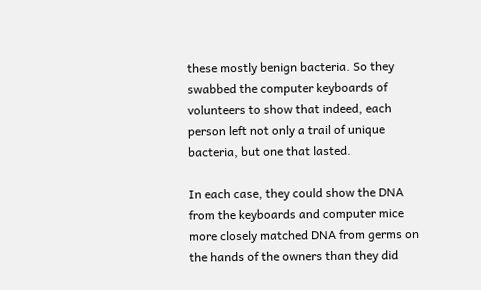these mostly benign bacteria. So they swabbed the computer keyboards of volunteers to show that indeed, each person left not only a trail of unique bacteria, but one that lasted.

In each case, they could show the DNA from the keyboards and computer mice more closely matched DNA from germs on the hands of the owners than they did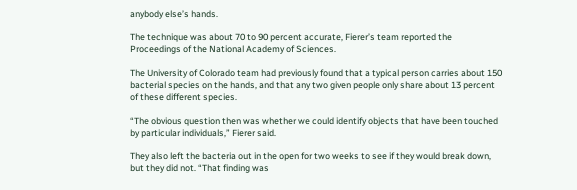anybody else’s hands.

The technique was about 70 to 90 percent accurate, Fierer’s team reported the Proceedings of the National Academy of Sciences.

The University of Colorado team had previously found that a typical person carries about 150 bacterial species on the hands, and that any two given people only share about 13 percent of these different species.

“The obvious question then was whether we could identify objects that have been touched by particular individuals,” Fierer said.

They also left the bacteria out in the open for two weeks to see if they would break down, but they did not. “That finding was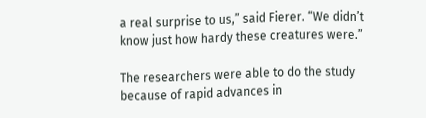a real surprise to us,” said Fierer. “We didn’t know just how hardy these creatures were.”

The researchers were able to do the study because of rapid advances in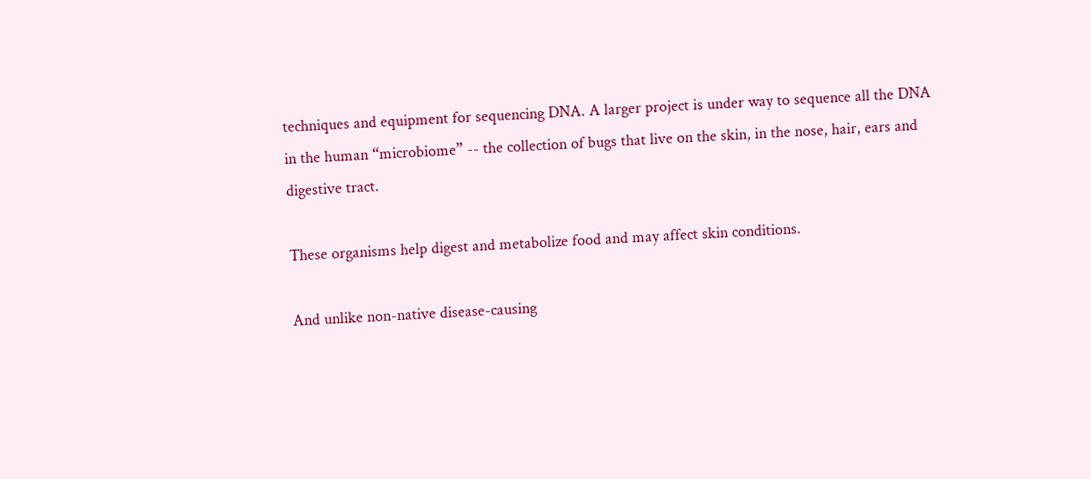techniques and equipment for sequencing DNA. A larger project is under way to sequence all the DNA in the human “microbiome” -- the collection of bugs that live on the skin, in the nose, hair, ears and digestive tract.

These organisms help digest and metabolize food and may affect skin conditions.

And unlike non-native disease-causing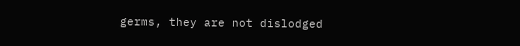germs, they are not dislodged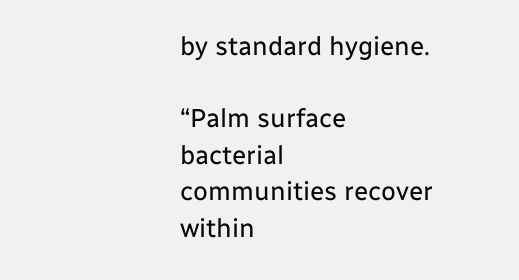by standard hygiene.

“Palm surface bacterial communities recover within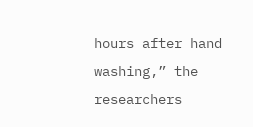hours after hand washing,” the researchers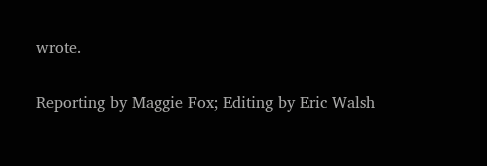wrote.

Reporting by Maggie Fox; Editing by Eric Walsh